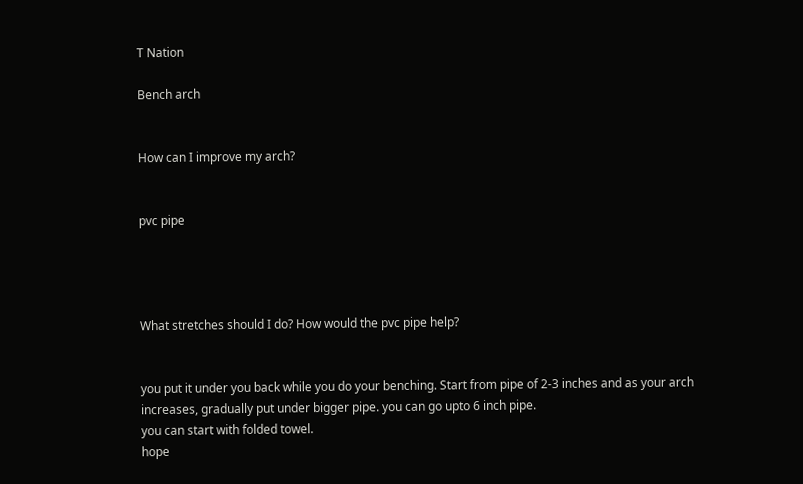T Nation

Bench arch


How can I improve my arch?


pvc pipe




What stretches should I do? How would the pvc pipe help?


you put it under you back while you do your benching. Start from pipe of 2-3 inches and as your arch increases, gradually put under bigger pipe. you can go upto 6 inch pipe.
you can start with folded towel.
hope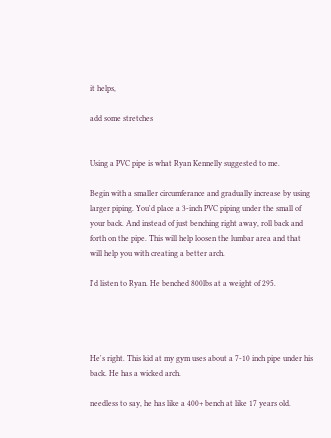it helps,

add some stretches


Using a PVC pipe is what Ryan Kennelly suggested to me.

Begin with a smaller circumferance and gradually increase by using larger piping. You'd place a 3-inch PVC piping under the small of your back. And instead of just benching right away, roll back and forth on the pipe. This will help loosen the lumbar area and that will help you with creating a better arch.

I'd listen to Ryan. He benched 800lbs at a weight of 295.




He's right. This kid at my gym uses about a 7-10 inch pipe under his back. He has a wicked arch.

needless to say, he has like a 400+ bench at like 17 years old.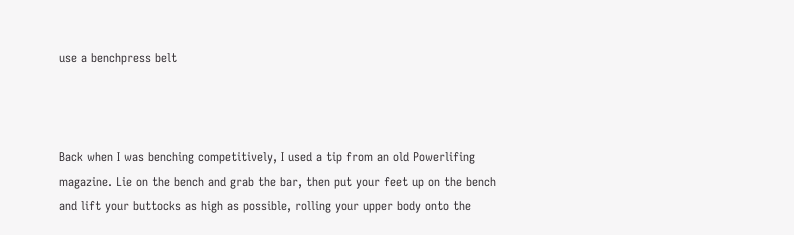use a benchpress belt



Back when I was benching competitively, I used a tip from an old Powerlifing magazine. Lie on the bench and grab the bar, then put your feet up on the bench and lift your buttocks as high as possible, rolling your upper body onto the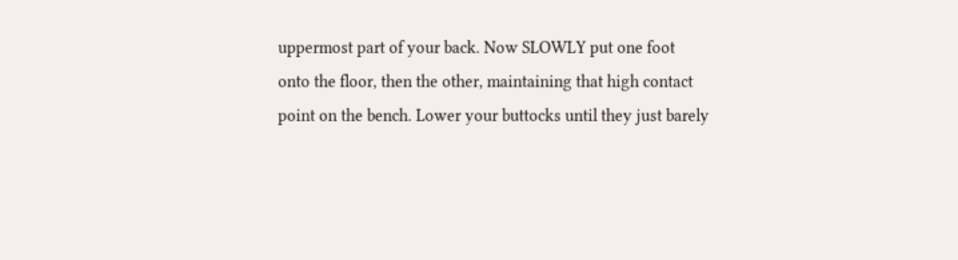uppermost part of your back. Now SLOWLY put one foot onto the floor, then the other, maintaining that high contact point on the bench. Lower your buttocks until they just barely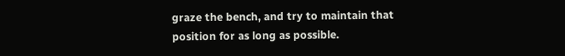graze the bench, and try to maintain that position for as long as possible.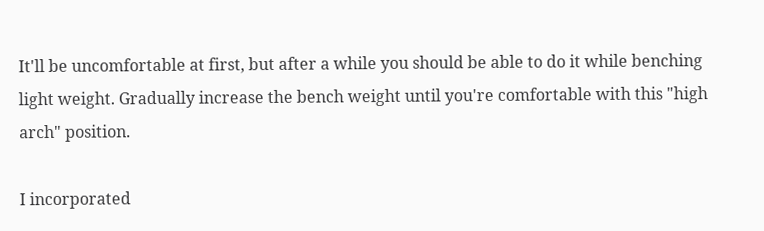It'll be uncomfortable at first, but after a while you should be able to do it while benching light weight. Gradually increase the bench weight until you're comfortable with this "high arch" position.

I incorporated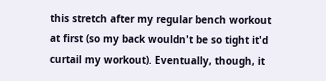this stretch after my regular bench workout at first (so my back wouldn't be so tight it'd curtail my workout). Eventually, though, it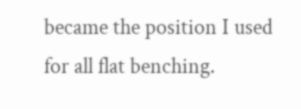became the position I used for all flat benching.